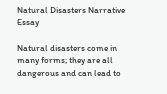Natural Disasters Narrative Essay

Natural disasters come in many forms; they are all dangerous and can lead to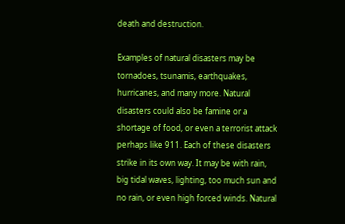death and destruction.

Examples of natural disasters may be tornadoes, tsunamis, earthquakes, hurricanes, and many more. Natural disasters could also be famine or a shortage of food, or even a terrorist attack perhaps like 911. Each of these disasters strike in its own way. It may be with rain, big tidal waves, lighting, too much sun and no rain, or even high forced winds. Natural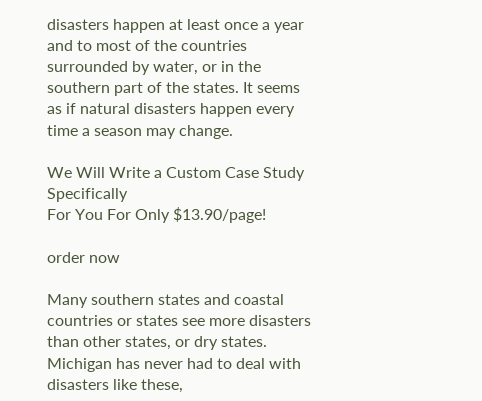disasters happen at least once a year and to most of the countries surrounded by water, or in the southern part of the states. It seems as if natural disasters happen every time a season may change.

We Will Write a Custom Case Study Specifically
For You For Only $13.90/page!

order now

Many southern states and coastal countries or states see more disasters than other states, or dry states. Michigan has never had to deal with disasters like these,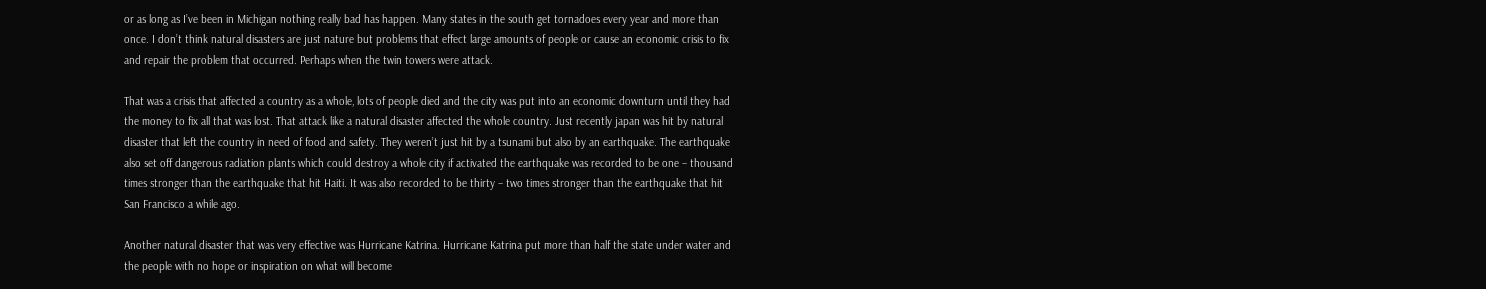or as long as I’ve been in Michigan nothing really bad has happen. Many states in the south get tornadoes every year and more than once. I don’t think natural disasters are just nature but problems that effect large amounts of people or cause an economic crisis to fix and repair the problem that occurred. Perhaps when the twin towers were attack.

That was a crisis that affected a country as a whole, lots of people died and the city was put into an economic downturn until they had the money to fix all that was lost. That attack like a natural disaster affected the whole country. Just recently japan was hit by natural disaster that left the country in need of food and safety. They weren’t just hit by a tsunami but also by an earthquake. The earthquake also set off dangerous radiation plants which could destroy a whole city if activated the earthquake was recorded to be one – thousand times stronger than the earthquake that hit Haiti. It was also recorded to be thirty – two times stronger than the earthquake that hit San Francisco a while ago.

Another natural disaster that was very effective was Hurricane Katrina. Hurricane Katrina put more than half the state under water and the people with no hope or inspiration on what will become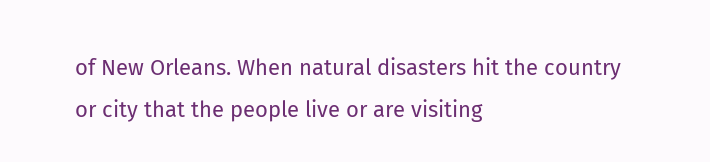of New Orleans. When natural disasters hit the country or city that the people live or are visiting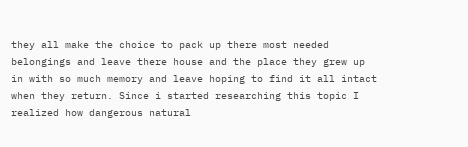they all make the choice to pack up there most needed belongings and leave there house and the place they grew up in with so much memory and leave hoping to find it all intact when they return. Since i started researching this topic I realized how dangerous natural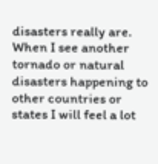disasters really are. When I see another tornado or natural disasters happening to other countries or states I will feel a lot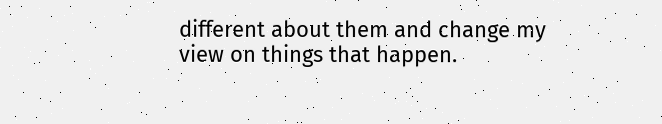different about them and change my view on things that happen.